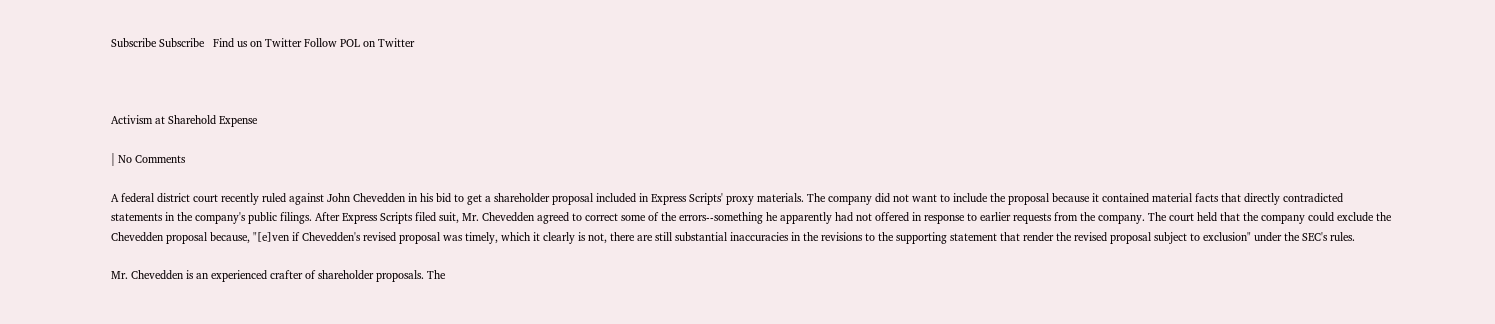Subscribe Subscribe   Find us on Twitter Follow POL on Twitter



Activism at Sharehold Expense

| No Comments

A federal district court recently ruled against John Chevedden in his bid to get a shareholder proposal included in Express Scripts' proxy materials. The company did not want to include the proposal because it contained material facts that directly contradicted statements in the company's public filings. After Express Scripts filed suit, Mr. Chevedden agreed to correct some of the errors--something he apparently had not offered in response to earlier requests from the company. The court held that the company could exclude the Chevedden proposal because, "[e]ven if Chevedden's revised proposal was timely, which it clearly is not, there are still substantial inaccuracies in the revisions to the supporting statement that render the revised proposal subject to exclusion" under the SEC's rules.

Mr. Chevedden is an experienced crafter of shareholder proposals. The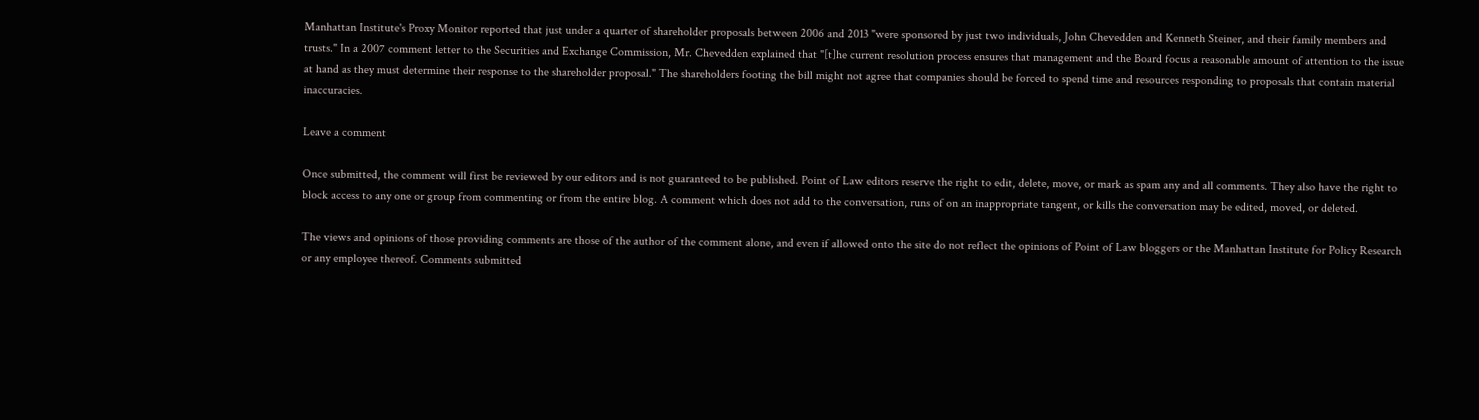Manhattan Institute's Proxy Monitor reported that just under a quarter of shareholder proposals between 2006 and 2013 "were sponsored by just two individuals, John Chevedden and Kenneth Steiner, and their family members and trusts." In a 2007 comment letter to the Securities and Exchange Commission, Mr. Chevedden explained that "[t]he current resolution process ensures that management and the Board focus a reasonable amount of attention to the issue at hand as they must determine their response to the shareholder proposal." The shareholders footing the bill might not agree that companies should be forced to spend time and resources responding to proposals that contain material inaccuracies.

Leave a comment

Once submitted, the comment will first be reviewed by our editors and is not guaranteed to be published. Point of Law editors reserve the right to edit, delete, move, or mark as spam any and all comments. They also have the right to block access to any one or group from commenting or from the entire blog. A comment which does not add to the conversation, runs of on an inappropriate tangent, or kills the conversation may be edited, moved, or deleted.

The views and opinions of those providing comments are those of the author of the comment alone, and even if allowed onto the site do not reflect the opinions of Point of Law bloggers or the Manhattan Institute for Policy Research or any employee thereof. Comments submitted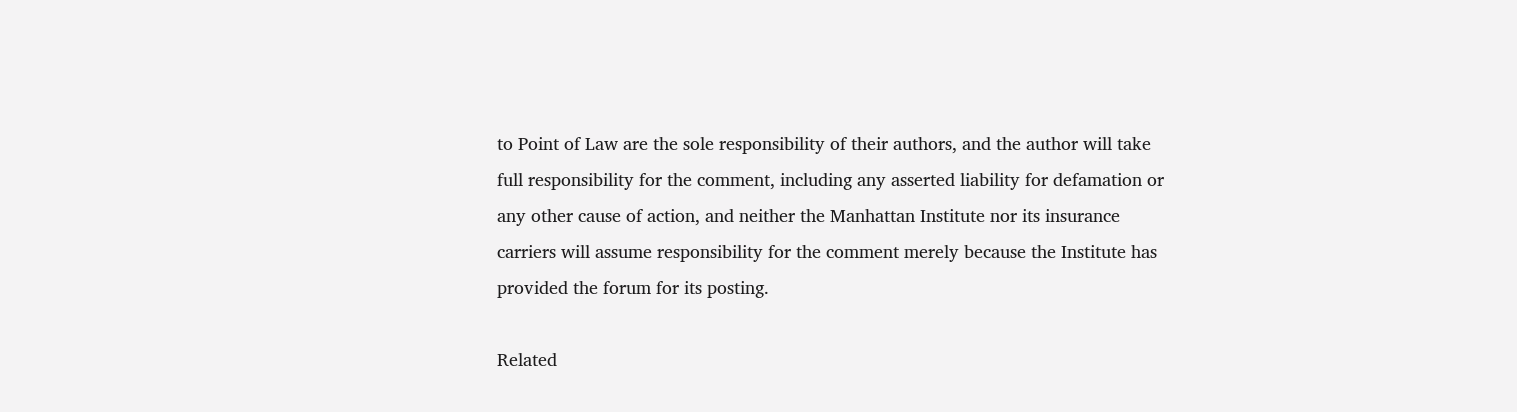to Point of Law are the sole responsibility of their authors, and the author will take full responsibility for the comment, including any asserted liability for defamation or any other cause of action, and neither the Manhattan Institute nor its insurance carriers will assume responsibility for the comment merely because the Institute has provided the forum for its posting.

Related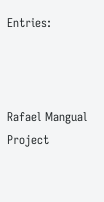Entries:



Rafael Mangual
Project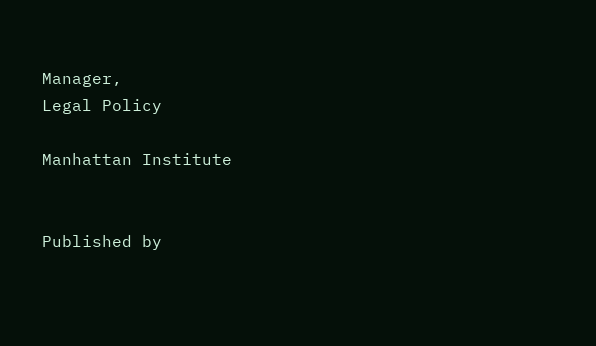Manager,
Legal Policy

Manhattan Institute


Published by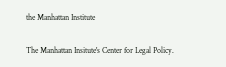the Manhattan Institute

The Manhattan Insitute's Center for Legal Policy.